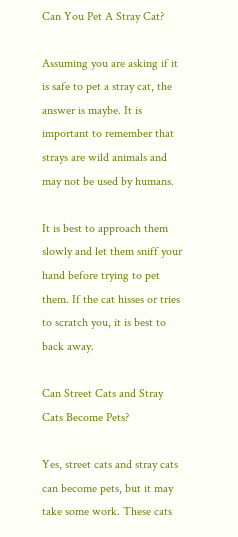Can You Pet A Stray Cat?

Assuming you are asking if it is safe to pet a stray cat, the answer is maybe. It is important to remember that strays are wild animals and may not be used by humans.

It is best to approach them slowly and let them sniff your hand before trying to pet them. If the cat hisses or tries to scratch you, it is best to back away.

Can Street Cats and Stray Cats Become Pets?

Yes, street cats and stray cats can become pets, but it may take some work. These cats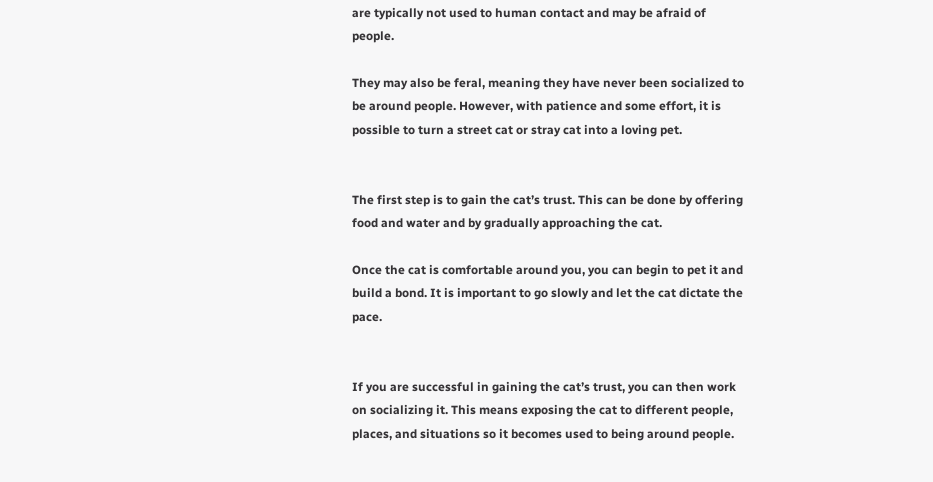are typically not used to human contact and may be afraid of people.

They may also be feral, meaning they have never been socialized to be around people. However, with patience and some effort, it is possible to turn a street cat or stray cat into a loving pet.


The first step is to gain the cat’s trust. This can be done by offering food and water and by gradually approaching the cat.

Once the cat is comfortable around you, you can begin to pet it and build a bond. It is important to go slowly and let the cat dictate the pace.


If you are successful in gaining the cat’s trust, you can then work on socializing it. This means exposing the cat to different people, places, and situations so it becomes used to being around people.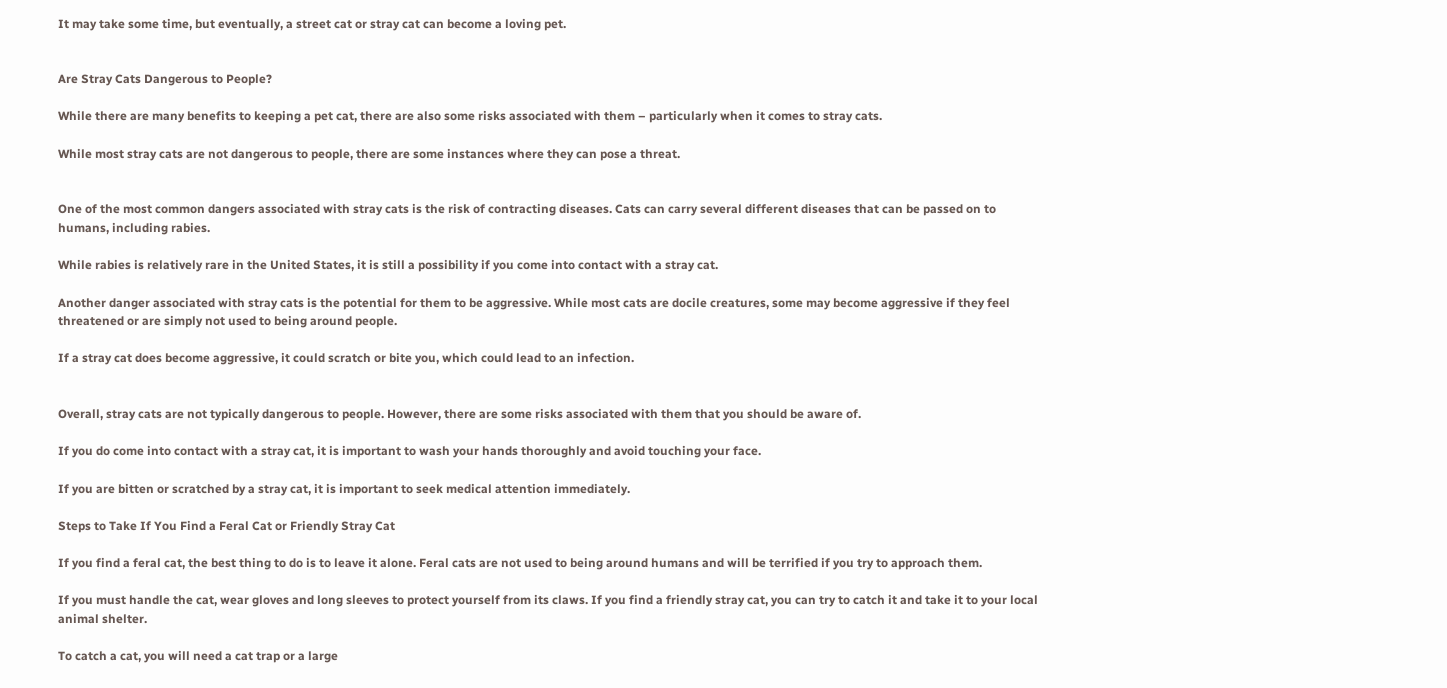It may take some time, but eventually, a street cat or stray cat can become a loving pet.


Are Stray Cats Dangerous to People?

While there are many benefits to keeping a pet cat, there are also some risks associated with them – particularly when it comes to stray cats.

While most stray cats are not dangerous to people, there are some instances where they can pose a threat.


One of the most common dangers associated with stray cats is the risk of contracting diseases. Cats can carry several different diseases that can be passed on to humans, including rabies.

While rabies is relatively rare in the United States, it is still a possibility if you come into contact with a stray cat.

Another danger associated with stray cats is the potential for them to be aggressive. While most cats are docile creatures, some may become aggressive if they feel threatened or are simply not used to being around people.

If a stray cat does become aggressive, it could scratch or bite you, which could lead to an infection.


Overall, stray cats are not typically dangerous to people. However, there are some risks associated with them that you should be aware of.

If you do come into contact with a stray cat, it is important to wash your hands thoroughly and avoid touching your face.

If you are bitten or scratched by a stray cat, it is important to seek medical attention immediately.

Steps to Take If You Find a Feral Cat or Friendly Stray Cat

If you find a feral cat, the best thing to do is to leave it alone. Feral cats are not used to being around humans and will be terrified if you try to approach them.

If you must handle the cat, wear gloves and long sleeves to protect yourself from its claws. If you find a friendly stray cat, you can try to catch it and take it to your local animal shelter.

To catch a cat, you will need a cat trap or a large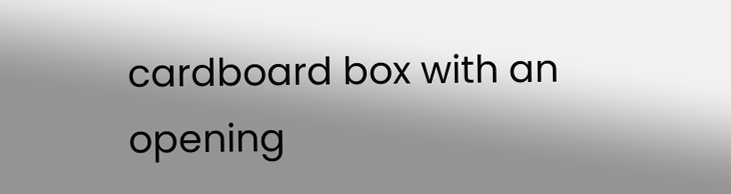cardboard box with an opening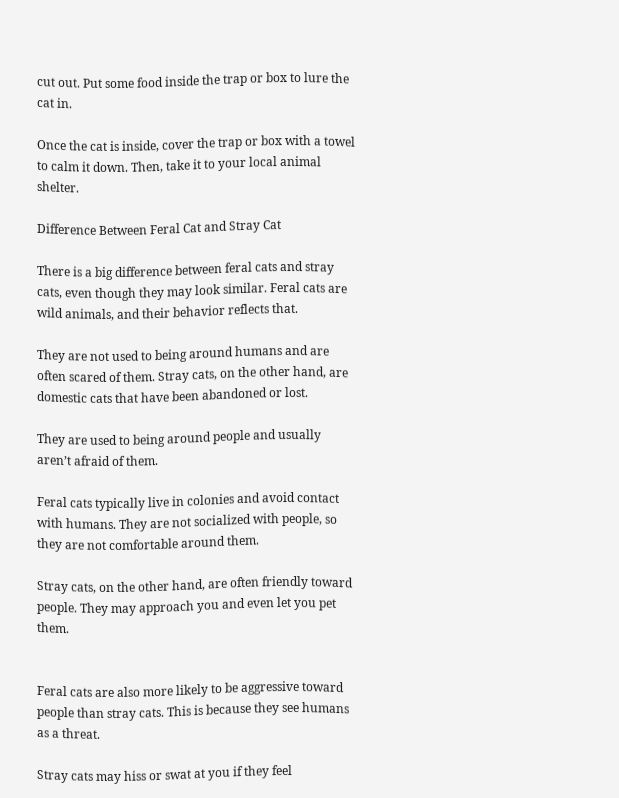cut out. Put some food inside the trap or box to lure the cat in.

Once the cat is inside, cover the trap or box with a towel to calm it down. Then, take it to your local animal shelter.

Difference Between Feral Cat and Stray Cat

There is a big difference between feral cats and stray cats, even though they may look similar. Feral cats are wild animals, and their behavior reflects that.

They are not used to being around humans and are often scared of them. Stray cats, on the other hand, are domestic cats that have been abandoned or lost.

They are used to being around people and usually aren’t afraid of them.

Feral cats typically live in colonies and avoid contact with humans. They are not socialized with people, so they are not comfortable around them.

Stray cats, on the other hand, are often friendly toward people. They may approach you and even let you pet them.


Feral cats are also more likely to be aggressive toward people than stray cats. This is because they see humans as a threat.

Stray cats may hiss or swat at you if they feel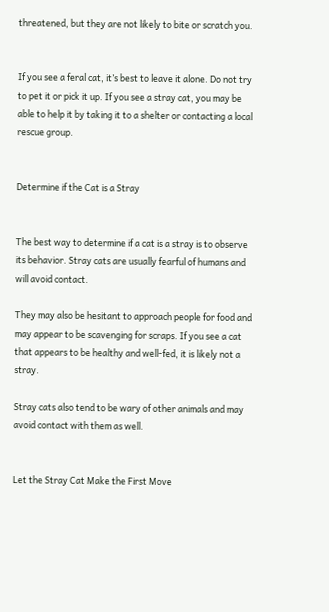threatened, but they are not likely to bite or scratch you.


If you see a feral cat, it’s best to leave it alone. Do not try to pet it or pick it up. If you see a stray cat, you may be able to help it by taking it to a shelter or contacting a local rescue group.


Determine if the Cat is a Stray


The best way to determine if a cat is a stray is to observe its behavior. Stray cats are usually fearful of humans and will avoid contact.

They may also be hesitant to approach people for food and may appear to be scavenging for scraps. If you see a cat that appears to be healthy and well-fed, it is likely not a stray.

Stray cats also tend to be wary of other animals and may avoid contact with them as well.


Let the Stray Cat Make the First Move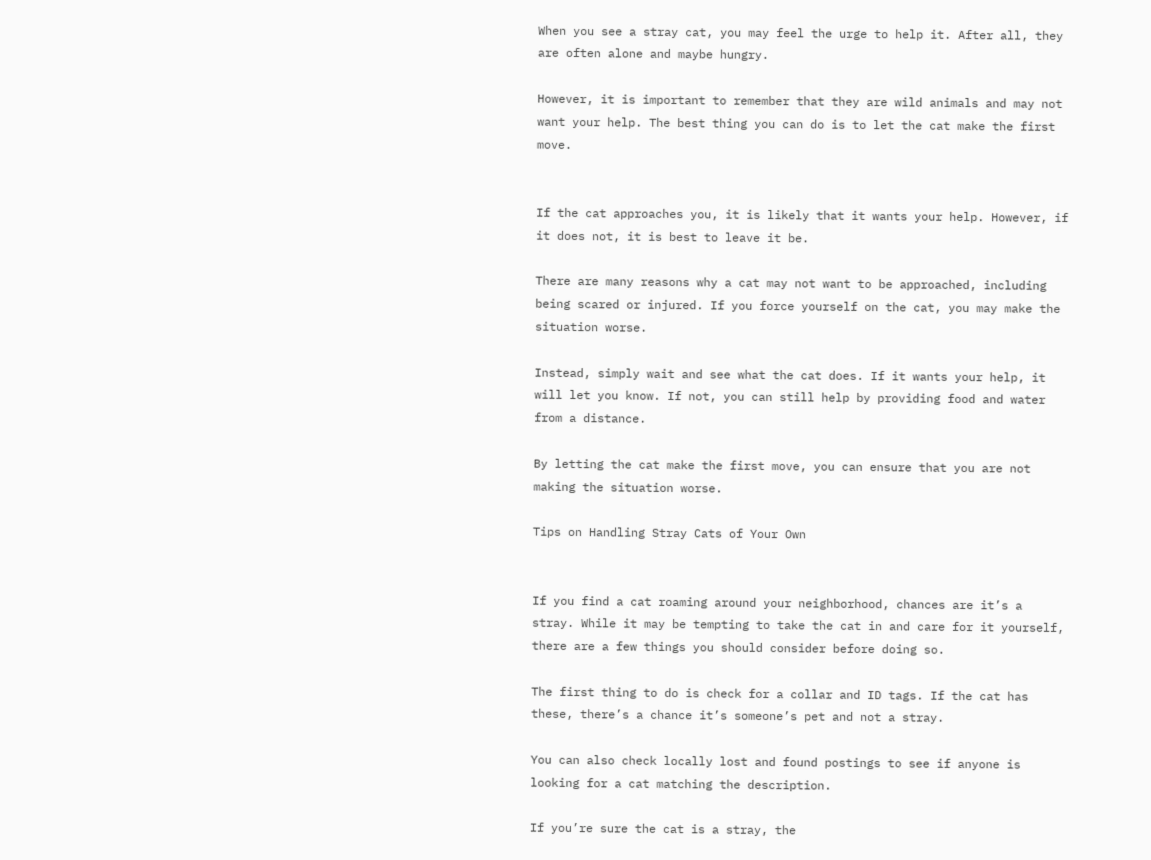When you see a stray cat, you may feel the urge to help it. After all, they are often alone and maybe hungry.

However, it is important to remember that they are wild animals and may not want your help. The best thing you can do is to let the cat make the first move.


If the cat approaches you, it is likely that it wants your help. However, if it does not, it is best to leave it be.

There are many reasons why a cat may not want to be approached, including being scared or injured. If you force yourself on the cat, you may make the situation worse.

Instead, simply wait and see what the cat does. If it wants your help, it will let you know. If not, you can still help by providing food and water from a distance.

By letting the cat make the first move, you can ensure that you are not making the situation worse.

Tips on Handling Stray Cats of Your Own


If you find a cat roaming around your neighborhood, chances are it’s a stray. While it may be tempting to take the cat in and care for it yourself, there are a few things you should consider before doing so.

The first thing to do is check for a collar and ID tags. If the cat has these, there’s a chance it’s someone’s pet and not a stray.

You can also check locally lost and found postings to see if anyone is looking for a cat matching the description.

If you’re sure the cat is a stray, the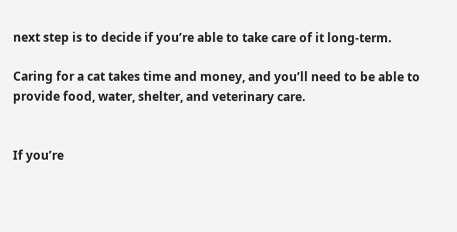next step is to decide if you’re able to take care of it long-term.

Caring for a cat takes time and money, and you’ll need to be able to provide food, water, shelter, and veterinary care.


If you’re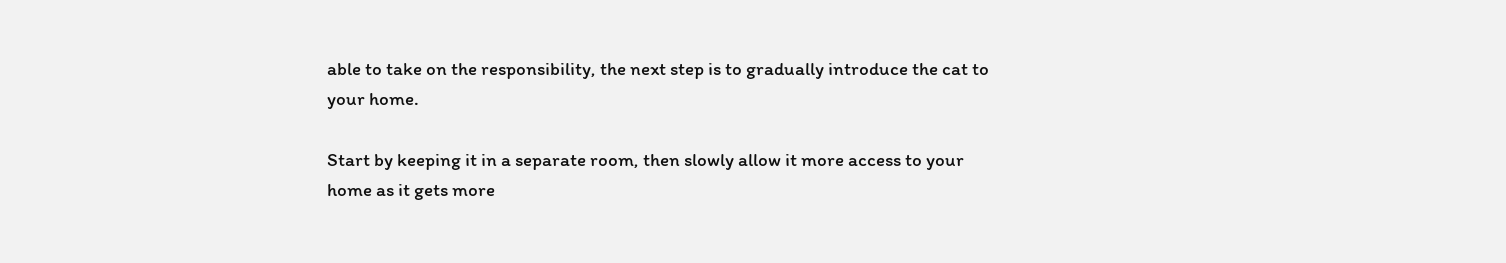able to take on the responsibility, the next step is to gradually introduce the cat to your home.

Start by keeping it in a separate room, then slowly allow it more access to your home as it gets more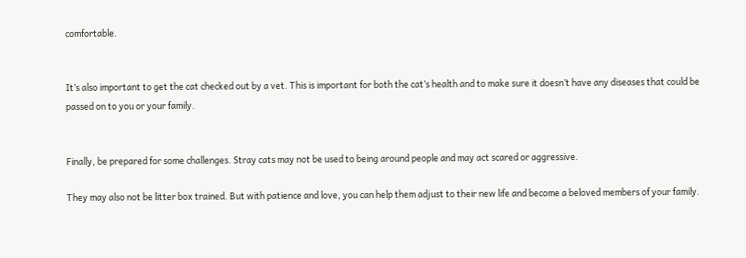comfortable.


It’s also important to get the cat checked out by a vet. This is important for both the cat’s health and to make sure it doesn’t have any diseases that could be passed on to you or your family.


Finally, be prepared for some challenges. Stray cats may not be used to being around people and may act scared or aggressive.

They may also not be litter box trained. But with patience and love, you can help them adjust to their new life and become a beloved members of your family.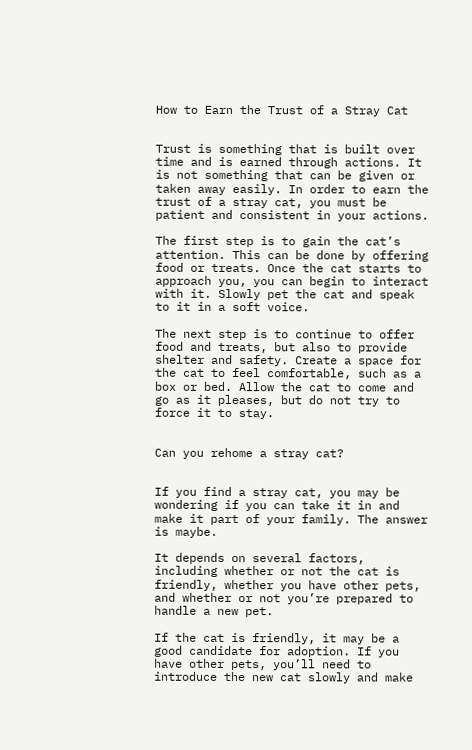How to Earn the Trust of a Stray Cat


Trust is something that is built over time and is earned through actions. It is not something that can be given or taken away easily. In order to earn the trust of a stray cat, you must be patient and consistent in your actions.

The first step is to gain the cat’s attention. This can be done by offering food or treats. Once the cat starts to approach you, you can begin to interact with it. Slowly pet the cat and speak to it in a soft voice.

The next step is to continue to offer food and treats, but also to provide shelter and safety. Create a space for the cat to feel comfortable, such as a box or bed. Allow the cat to come and go as it pleases, but do not try to force it to stay.


Can you rehome a stray cat?


If you find a stray cat, you may be wondering if you can take it in and make it part of your family. The answer is maybe.

It depends on several factors, including whether or not the cat is friendly, whether you have other pets, and whether or not you’re prepared to handle a new pet.

If the cat is friendly, it may be a good candidate for adoption. If you have other pets, you’ll need to introduce the new cat slowly and make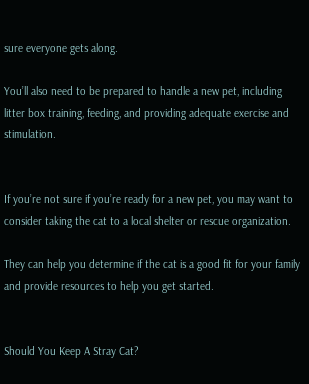sure everyone gets along.

You’ll also need to be prepared to handle a new pet, including litter box training, feeding, and providing adequate exercise and stimulation.


If you’re not sure if you’re ready for a new pet, you may want to consider taking the cat to a local shelter or rescue organization.

They can help you determine if the cat is a good fit for your family and provide resources to help you get started.


Should You Keep A Stray Cat?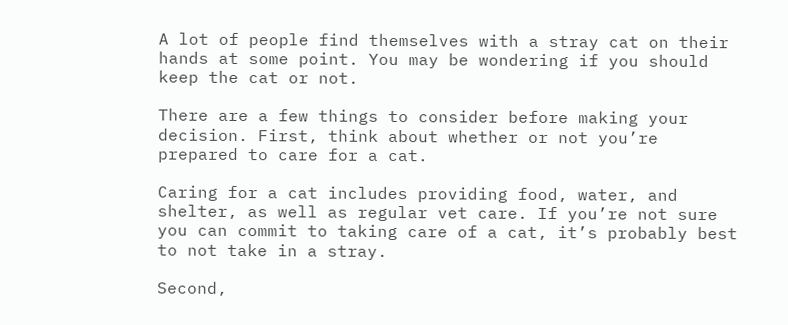A lot of people find themselves with a stray cat on their hands at some point. You may be wondering if you should keep the cat or not.

There are a few things to consider before making your decision. First, think about whether or not you’re prepared to care for a cat.

Caring for a cat includes providing food, water, and shelter, as well as regular vet care. If you’re not sure you can commit to taking care of a cat, it’s probably best to not take in a stray.

Second,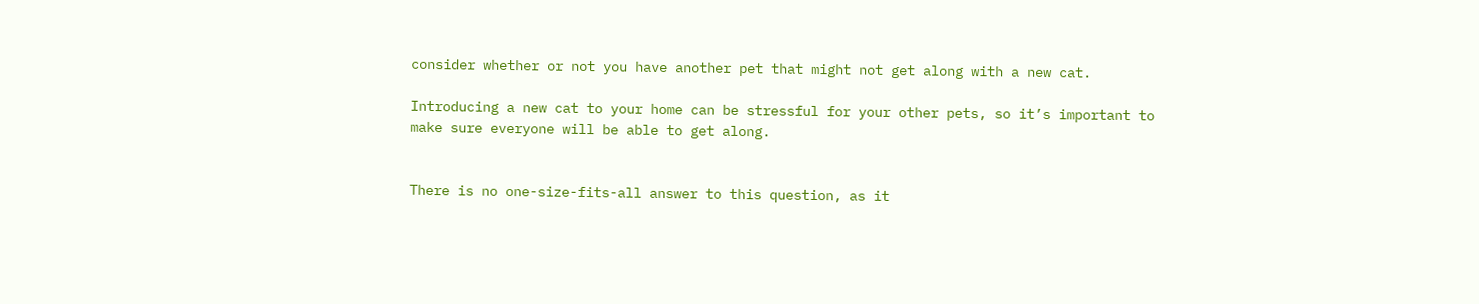consider whether or not you have another pet that might not get along with a new cat.

Introducing a new cat to your home can be stressful for your other pets, so it’s important to make sure everyone will be able to get along.


There is no one-size-fits-all answer to this question, as it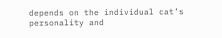depends on the individual cat’s personality and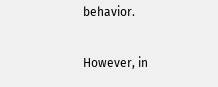behavior.

However, in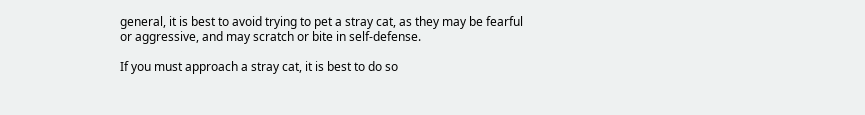general, it is best to avoid trying to pet a stray cat, as they may be fearful or aggressive, and may scratch or bite in self-defense.

If you must approach a stray cat, it is best to do so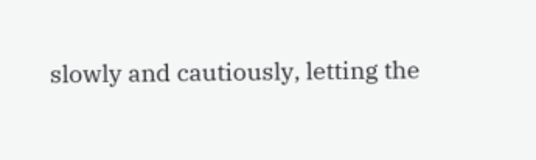slowly and cautiously, letting the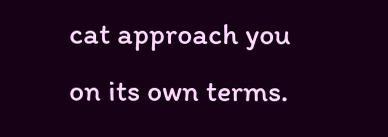cat approach you on its own terms.